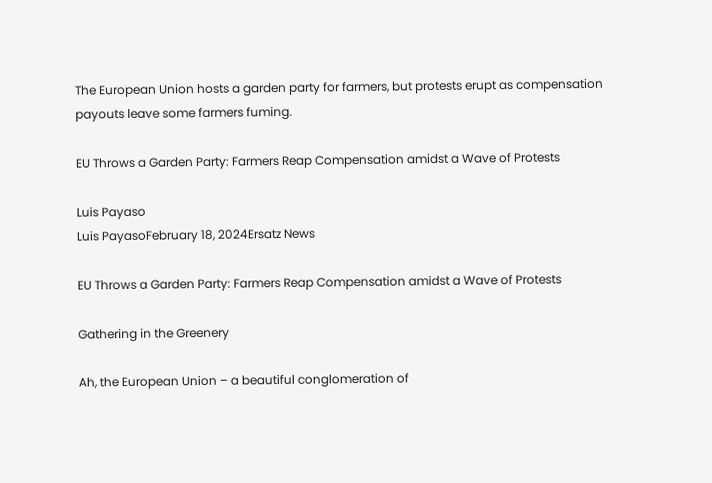The European Union hosts a garden party for farmers, but protests erupt as compensation payouts leave some farmers fuming.

EU Throws a Garden Party: Farmers Reap Compensation amidst a Wave of Protests

Luis Payaso
Luis PayasoFebruary 18, 2024Ersatz News

EU Throws a Garden Party: Farmers Reap Compensation amidst a Wave of Protests

Gathering in the Greenery

Ah, the European Union – a beautiful conglomeration of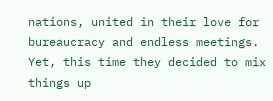nations, united in their love for bureaucracy and endless meetings. Yet, this time they decided to mix things up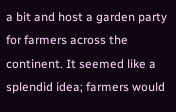a bit and host a garden party for farmers across the continent. It seemed like a splendid idea; farmers would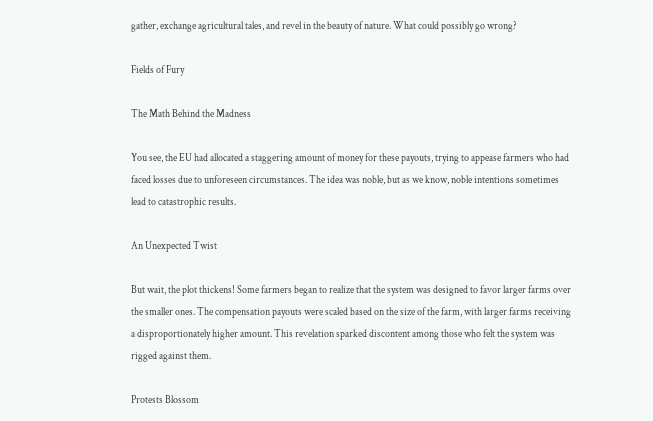gather, exchange agricultural tales, and revel in the beauty of nature. What could possibly go wrong?

Fields of Fury

The Math Behind the Madness

You see, the EU had allocated a staggering amount of money for these payouts, trying to appease farmers who had faced losses due to unforeseen circumstances. The idea was noble, but as we know, noble intentions sometimes lead to catastrophic results.

An Unexpected Twist

But wait, the plot thickens! Some farmers began to realize that the system was designed to favor larger farms over the smaller ones. The compensation payouts were scaled based on the size of the farm, with larger farms receiving a disproportionately higher amount. This revelation sparked discontent among those who felt the system was rigged against them.

Protests Blossom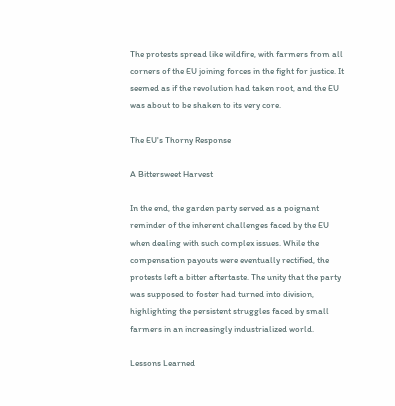The protests spread like wildfire, with farmers from all corners of the EU joining forces in the fight for justice. It seemed as if the revolution had taken root, and the EU was about to be shaken to its very core.

The EU's Thorny Response

A Bittersweet Harvest

In the end, the garden party served as a poignant reminder of the inherent challenges faced by the EU when dealing with such complex issues. While the compensation payouts were eventually rectified, the protests left a bitter aftertaste. The unity that the party was supposed to foster had turned into division, highlighting the persistent struggles faced by small farmers in an increasingly industrialized world.

Lessons Learned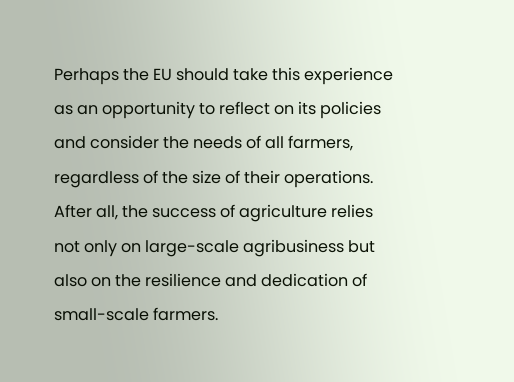Perhaps the EU should take this experience as an opportunity to reflect on its policies and consider the needs of all farmers, regardless of the size of their operations. After all, the success of agriculture relies not only on large-scale agribusiness but also on the resilience and dedication of small-scale farmers.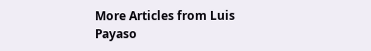More Articles from Luis Payaso